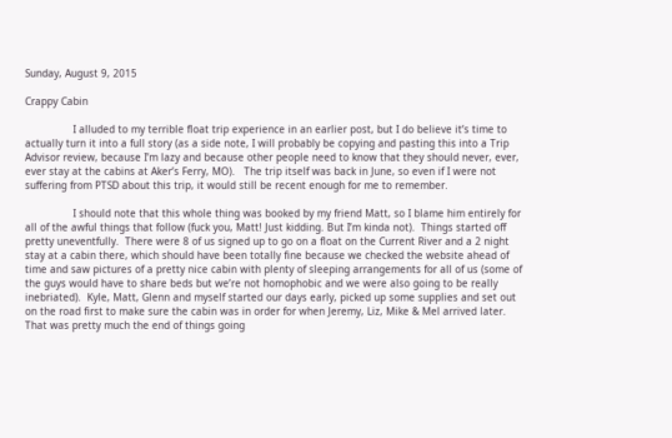Sunday, August 9, 2015

Crappy Cabin

                I alluded to my terrible float trip experience in an earlier post, but I do believe it’s time to actually turn it into a full story (as a side note, I will probably be copying and pasting this into a Trip Advisor review, because I’m lazy and because other people need to know that they should never, ever, ever stay at the cabins at Aker’s Ferry, MO).   The trip itself was back in June, so even if I were not suffering from PTSD about this trip, it would still be recent enough for me to remember.

                I should note that this whole thing was booked by my friend Matt, so I blame him entirely for all of the awful things that follow (fuck you, Matt! Just kidding. But I’m kinda not).  Things started off pretty uneventfully.  There were 8 of us signed up to go on a float on the Current River and a 2 night stay at a cabin there, which should have been totally fine because we checked the website ahead of time and saw pictures of a pretty nice cabin with plenty of sleeping arrangements for all of us (some of the guys would have to share beds but we’re not homophobic and we were also going to be really inebriated).  Kyle, Matt, Glenn and myself started our days early, picked up some supplies and set out on the road first to make sure the cabin was in order for when Jeremy, Liz, Mike & Mel arrived later.  That was pretty much the end of things going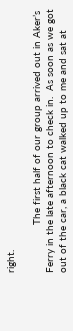right.

                The first half of our group arrived out in Aker’s Ferry in the late afternoon to check in.  As soon as we got out of the car, a black cat walked up to me and sat at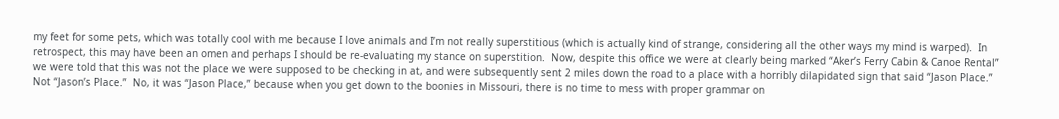my feet for some pets, which was totally cool with me because I love animals and I’m not really superstitious (which is actually kind of strange, considering all the other ways my mind is warped).  In retrospect, this may have been an omen and perhaps I should be re-evaluating my stance on superstition.  Now, despite this office we were at clearly being marked “Aker’s Ferry Cabin & Canoe Rental” we were told that this was not the place we were supposed to be checking in at, and were subsequently sent 2 miles down the road to a place with a horribly dilapidated sign that said “Jason Place.”  Not “Jason’s Place.”  No, it was “Jason Place,” because when you get down to the boonies in Missouri, there is no time to mess with proper grammar on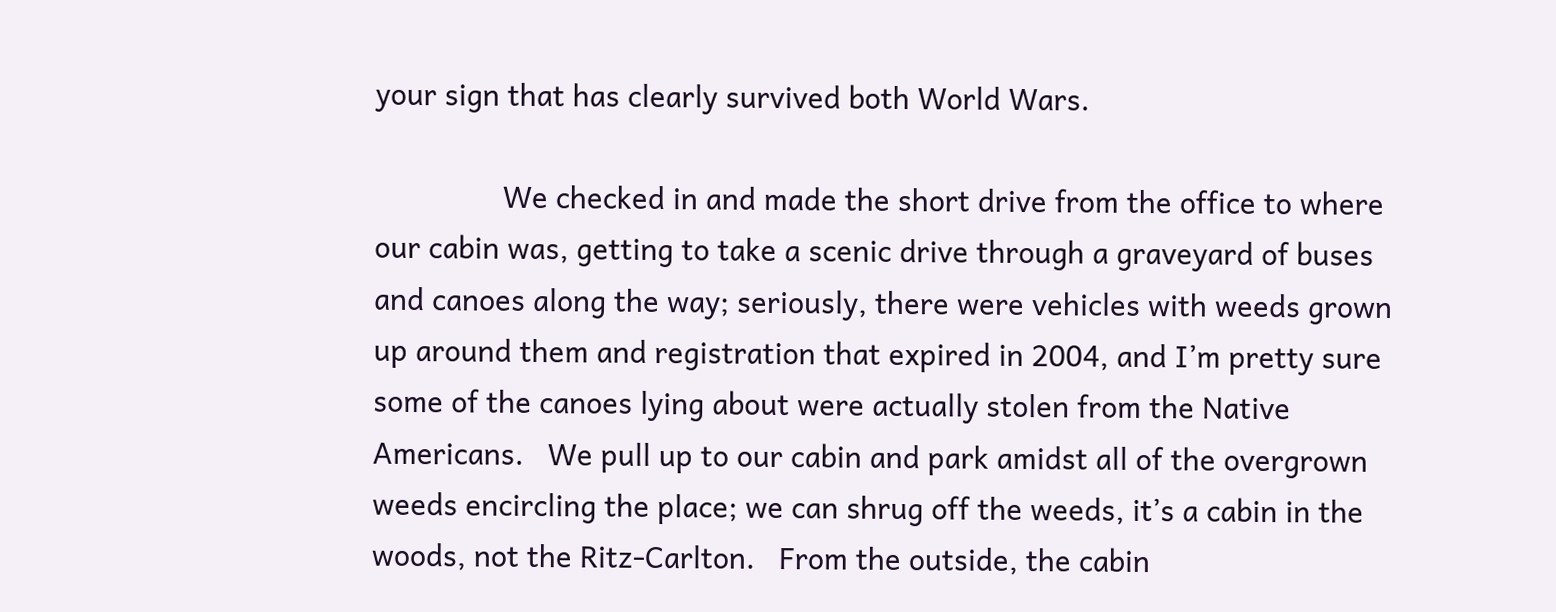your sign that has clearly survived both World Wars.

                We checked in and made the short drive from the office to where our cabin was, getting to take a scenic drive through a graveyard of buses and canoes along the way; seriously, there were vehicles with weeds grown up around them and registration that expired in 2004, and I’m pretty sure some of the canoes lying about were actually stolen from the Native Americans.   We pull up to our cabin and park amidst all of the overgrown weeds encircling the place; we can shrug off the weeds, it’s a cabin in the woods, not the Ritz-Carlton.   From the outside, the cabin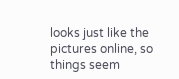looks just like the pictures online, so things seem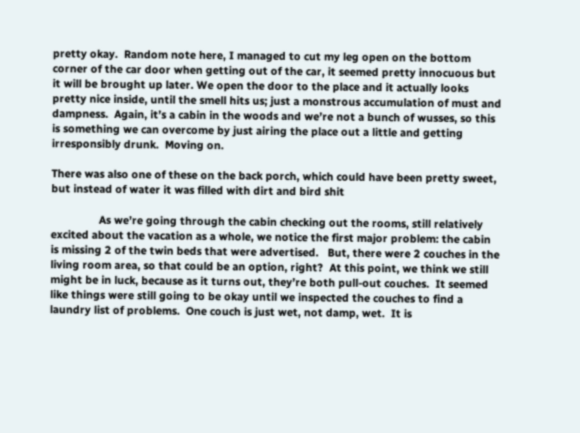pretty okay.  Random note here, I managed to cut my leg open on the bottom corner of the car door when getting out of the car, it seemed pretty innocuous but it will be brought up later. We open the door to the place and it actually looks pretty nice inside, until the smell hits us; just a monstrous accumulation of must and dampness.  Again, it’s a cabin in the woods and we’re not a bunch of wusses, so this is something we can overcome by just airing the place out a little and getting irresponsibly drunk.  Moving on.

There was also one of these on the back porch, which could have been pretty sweet,
but instead of water it was filled with dirt and bird shit

                As we’re going through the cabin checking out the rooms, still relatively excited about the vacation as a whole, we notice the first major problem: the cabin is missing 2 of the twin beds that were advertised.   But, there were 2 couches in the living room area, so that could be an option, right?  At this point, we think we still might be in luck, because as it turns out, they’re both pull-out couches.  It seemed like things were still going to be okay until we inspected the couches to find a laundry list of problems.  One couch is just wet, not damp, wet.  It is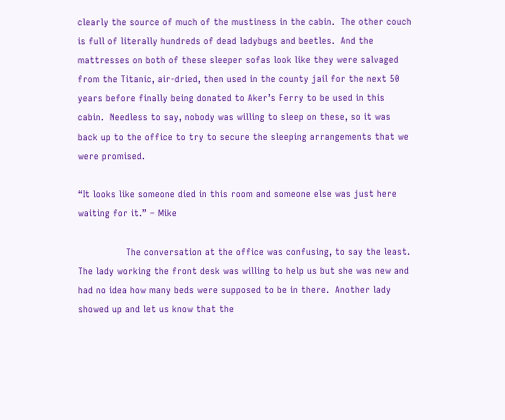clearly the source of much of the mustiness in the cabin.  The other couch is full of literally hundreds of dead ladybugs and beetles.  And the mattresses on both of these sleeper sofas look like they were salvaged from the Titanic, air-dried, then used in the county jail for the next 50 years before finally being donated to Aker’s Ferry to be used in this cabin.  Needless to say, nobody was willing to sleep on these, so it was back up to the office to try to secure the sleeping arrangements that we were promised.

“It looks like someone died in this room and someone else was just here waiting for it.” – Mike

                The conversation at the office was confusing, to say the least.  The lady working the front desk was willing to help us but she was new and had no idea how many beds were supposed to be in there.  Another lady showed up and let us know that the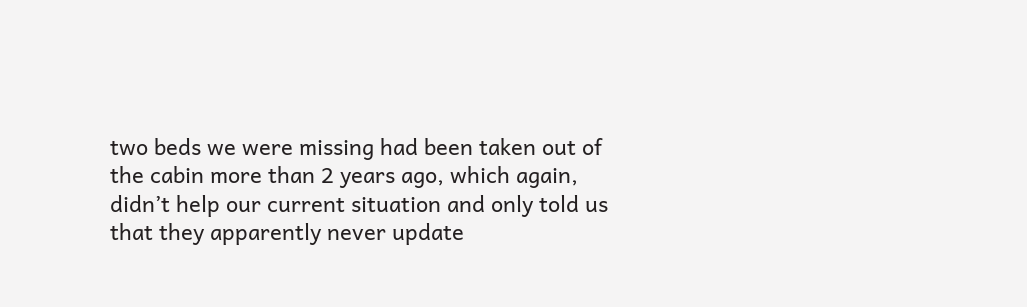two beds we were missing had been taken out of the cabin more than 2 years ago, which again, didn’t help our current situation and only told us that they apparently never update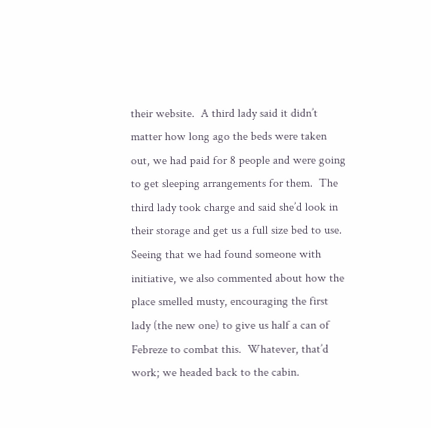their website.  A third lady said it didn’t matter how long ago the beds were taken out, we had paid for 8 people and were going to get sleeping arrangements for them.  The third lady took charge and said she’d look in their storage and get us a full size bed to use.   Seeing that we had found someone with initiative, we also commented about how the place smelled musty, encouraging the first lady (the new one) to give us half a can of Febreze to combat this.  Whatever, that’d work; we headed back to the cabin.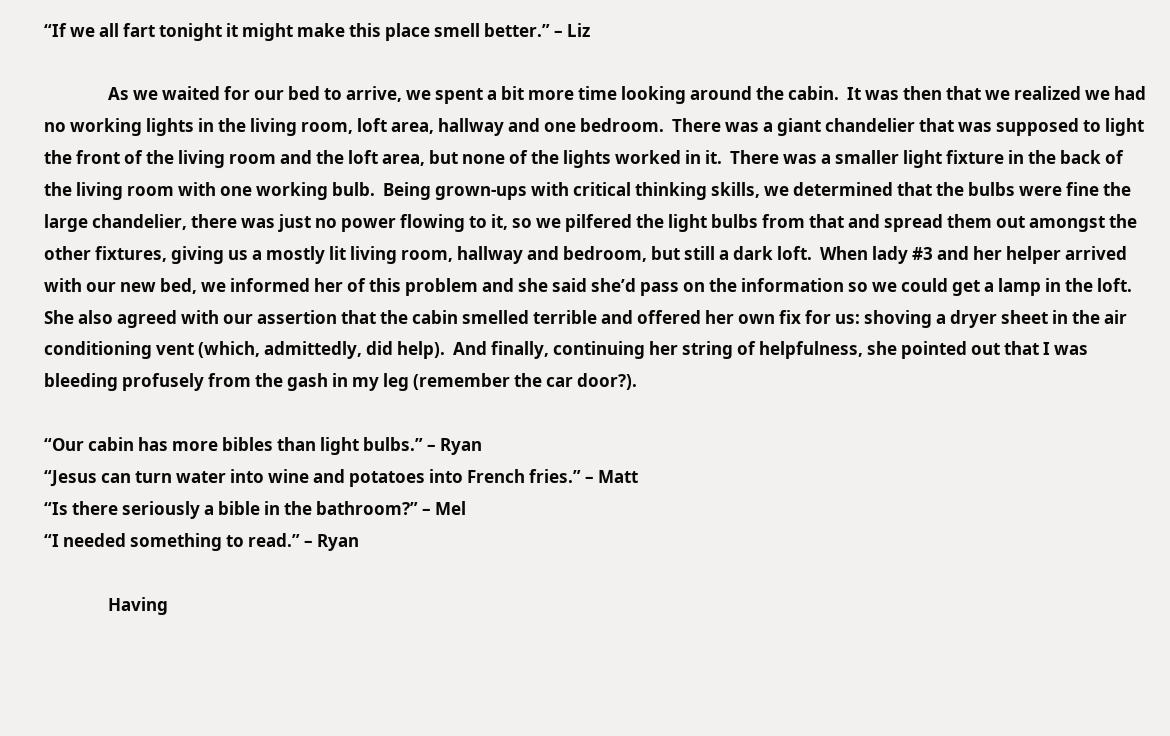“If we all fart tonight it might make this place smell better.” – Liz

                As we waited for our bed to arrive, we spent a bit more time looking around the cabin.  It was then that we realized we had no working lights in the living room, loft area, hallway and one bedroom.  There was a giant chandelier that was supposed to light the front of the living room and the loft area, but none of the lights worked in it.  There was a smaller light fixture in the back of the living room with one working bulb.  Being grown-ups with critical thinking skills, we determined that the bulbs were fine the large chandelier, there was just no power flowing to it, so we pilfered the light bulbs from that and spread them out amongst the other fixtures, giving us a mostly lit living room, hallway and bedroom, but still a dark loft.  When lady #3 and her helper arrived with our new bed, we informed her of this problem and she said she’d pass on the information so we could get a lamp in the loft.  She also agreed with our assertion that the cabin smelled terrible and offered her own fix for us: shoving a dryer sheet in the air conditioning vent (which, admittedly, did help).  And finally, continuing her string of helpfulness, she pointed out that I was bleeding profusely from the gash in my leg (remember the car door?).

“Our cabin has more bibles than light bulbs.” – Ryan
“Jesus can turn water into wine and potatoes into French fries.” – Matt
“Is there seriously a bible in the bathroom?” – Mel
“I needed something to read.” – Ryan

                Having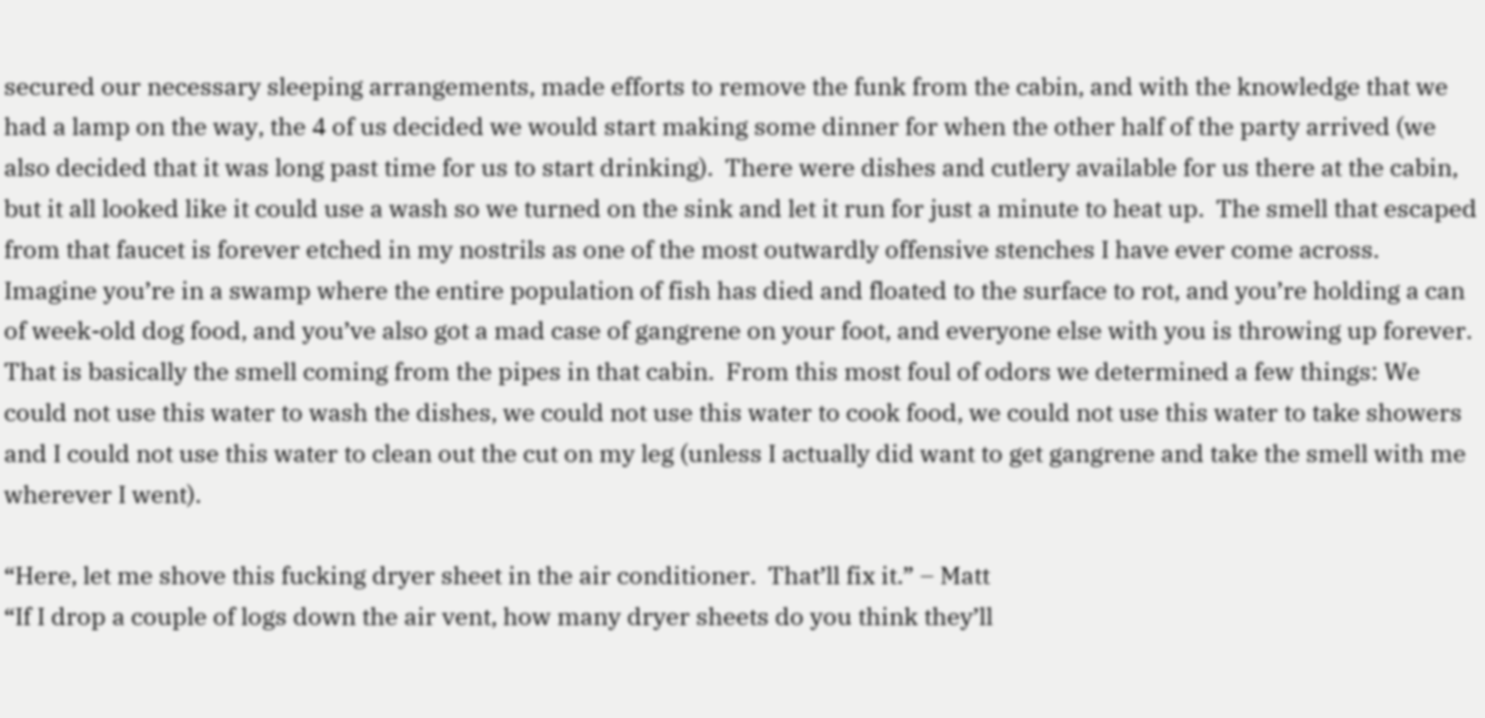secured our necessary sleeping arrangements, made efforts to remove the funk from the cabin, and with the knowledge that we had a lamp on the way, the 4 of us decided we would start making some dinner for when the other half of the party arrived (we also decided that it was long past time for us to start drinking).  There were dishes and cutlery available for us there at the cabin, but it all looked like it could use a wash so we turned on the sink and let it run for just a minute to heat up.  The smell that escaped from that faucet is forever etched in my nostrils as one of the most outwardly offensive stenches I have ever come across.  Imagine you’re in a swamp where the entire population of fish has died and floated to the surface to rot, and you’re holding a can of week-old dog food, and you’ve also got a mad case of gangrene on your foot, and everyone else with you is throwing up forever.  That is basically the smell coming from the pipes in that cabin.  From this most foul of odors we determined a few things: We could not use this water to wash the dishes, we could not use this water to cook food, we could not use this water to take showers and I could not use this water to clean out the cut on my leg (unless I actually did want to get gangrene and take the smell with me wherever I went).

“Here, let me shove this fucking dryer sheet in the air conditioner.  That’ll fix it.” – Matt
“If I drop a couple of logs down the air vent, how many dryer sheets do you think they’ll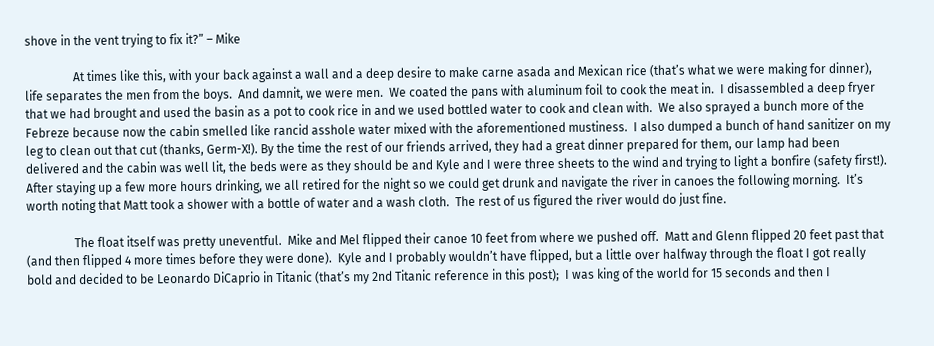shove in the vent trying to fix it?” – Mike

                At times like this, with your back against a wall and a deep desire to make carne asada and Mexican rice (that’s what we were making for dinner), life separates the men from the boys.  And damnit, we were men.  We coated the pans with aluminum foil to cook the meat in.  I disassembled a deep fryer that we had brought and used the basin as a pot to cook rice in and we used bottled water to cook and clean with.  We also sprayed a bunch more of the Febreze because now the cabin smelled like rancid asshole water mixed with the aforementioned mustiness.  I also dumped a bunch of hand sanitizer on my leg to clean out that cut (thanks, Germ-X!). By the time the rest of our friends arrived, they had a great dinner prepared for them, our lamp had been delivered and the cabin was well lit, the beds were as they should be and Kyle and I were three sheets to the wind and trying to light a bonfire (safety first!).   After staying up a few more hours drinking, we all retired for the night so we could get drunk and navigate the river in canoes the following morning.  It’s worth noting that Matt took a shower with a bottle of water and a wash cloth.  The rest of us figured the river would do just fine.

                The float itself was pretty uneventful.  Mike and Mel flipped their canoe 10 feet from where we pushed off.  Matt and Glenn flipped 20 feet past that (and then flipped 4 more times before they were done).  Kyle and I probably wouldn’t have flipped, but a little over halfway through the float I got really bold and decided to be Leonardo DiCaprio in Titanic (that’s my 2nd Titanic reference in this post);  I was king of the world for 15 seconds and then I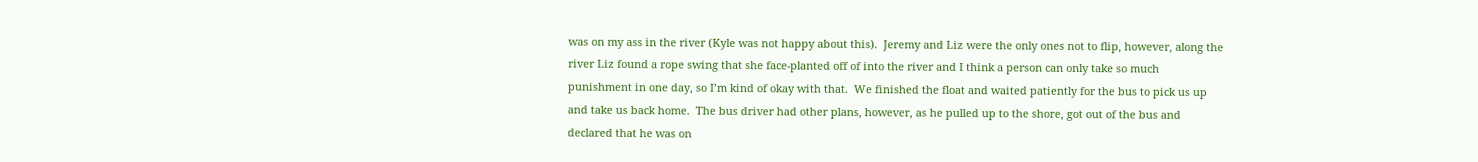was on my ass in the river (Kyle was not happy about this).  Jeremy and Liz were the only ones not to flip, however, along the river Liz found a rope swing that she face-planted off of into the river and I think a person can only take so much punishment in one day, so I’m kind of okay with that.  We finished the float and waited patiently for the bus to pick us up and take us back home.  The bus driver had other plans, however, as he pulled up to the shore, got out of the bus and declared that he was on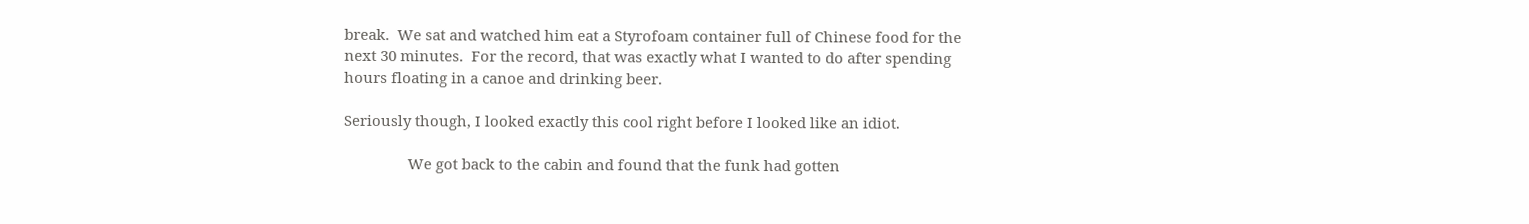break.  We sat and watched him eat a Styrofoam container full of Chinese food for the next 30 minutes.  For the record, that was exactly what I wanted to do after spending hours floating in a canoe and drinking beer.

Seriously though, I looked exactly this cool right before I looked like an idiot.

                We got back to the cabin and found that the funk had gotten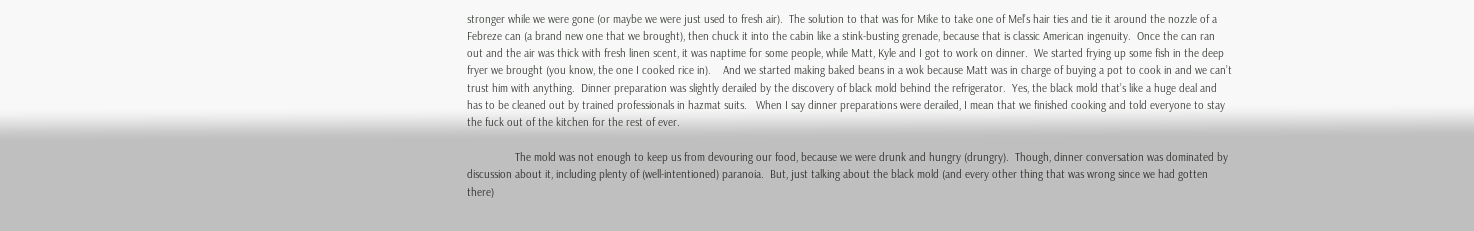stronger while we were gone (or maybe we were just used to fresh air).  The solution to that was for Mike to take one of Mel’s hair ties and tie it around the nozzle of a Febreze can (a brand new one that we brought), then chuck it into the cabin like a stink-busting grenade, because that is classic American ingenuity.  Once the can ran out and the air was thick with fresh linen scent, it was naptime for some people, while Matt, Kyle and I got to work on dinner.  We started frying up some fish in the deep fryer we brought (you know, the one I cooked rice in).    And we started making baked beans in a wok because Matt was in charge of buying a pot to cook in and we can’t trust him with anything.  Dinner preparation was slightly derailed by the discovery of black mold behind the refrigerator.  Yes, the black mold that’s like a huge deal and has to be cleaned out by trained professionals in hazmat suits.   When I say dinner preparations were derailed, I mean that we finished cooking and told everyone to stay the fuck out of the kitchen for the rest of ever.

                The mold was not enough to keep us from devouring our food, because we were drunk and hungry (drungry).  Though, dinner conversation was dominated by discussion about it, including plenty of (well-intentioned) paranoia.  But, just talking about the black mold (and every other thing that was wrong since we had gotten there)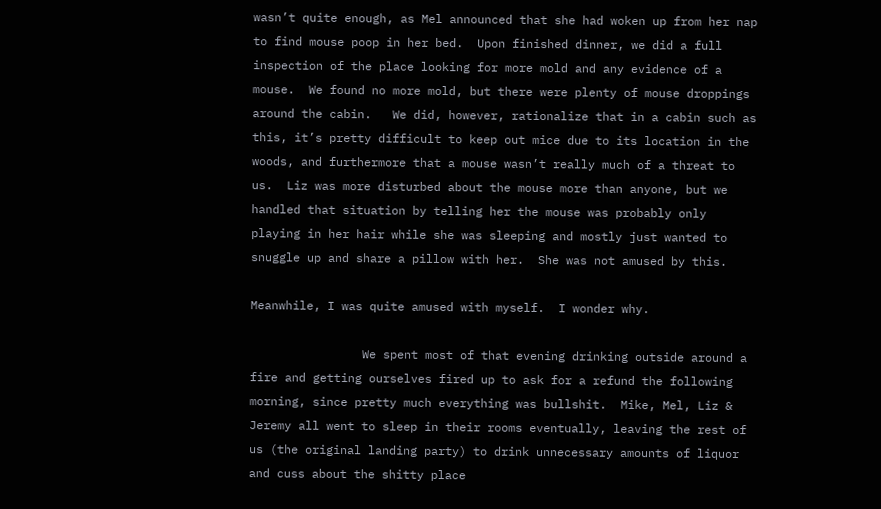wasn’t quite enough, as Mel announced that she had woken up from her nap to find mouse poop in her bed.  Upon finished dinner, we did a full inspection of the place looking for more mold and any evidence of a mouse.  We found no more mold, but there were plenty of mouse droppings around the cabin.   We did, however, rationalize that in a cabin such as this, it’s pretty difficult to keep out mice due to its location in the woods, and furthermore that a mouse wasn’t really much of a threat to us.  Liz was more disturbed about the mouse more than anyone, but we handled that situation by telling her the mouse was probably only playing in her hair while she was sleeping and mostly just wanted to snuggle up and share a pillow with her.  She was not amused by this.

Meanwhile, I was quite amused with myself.  I wonder why.

                We spent most of that evening drinking outside around a fire and getting ourselves fired up to ask for a refund the following morning, since pretty much everything was bullshit.  Mike, Mel, Liz & Jeremy all went to sleep in their rooms eventually, leaving the rest of us (the original landing party) to drink unnecessary amounts of liquor and cuss about the shitty place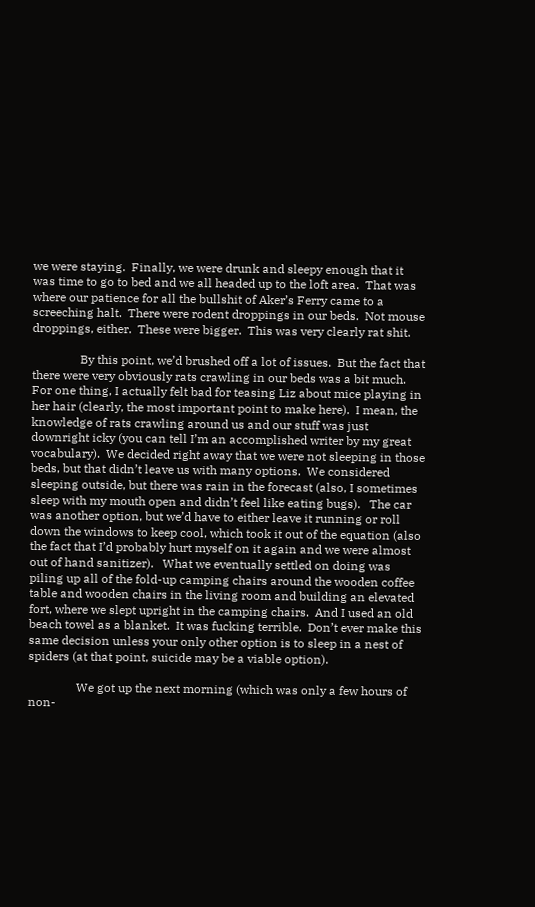we were staying.  Finally, we were drunk and sleepy enough that it was time to go to bed and we all headed up to the loft area.  That was where our patience for all the bullshit of Aker’s Ferry came to a screeching halt.  There were rodent droppings in our beds.  Not mouse droppings, either.  These were bigger.  This was very clearly rat shit.

                By this point, we’d brushed off a lot of issues.  But the fact that there were very obviously rats crawling in our beds was a bit much.  For one thing, I actually felt bad for teasing Liz about mice playing in her hair (clearly, the most important point to make here).  I mean, the knowledge of rats crawling around us and our stuff was just downright icky (you can tell I’m an accomplished writer by my great vocabulary).  We decided right away that we were not sleeping in those beds, but that didn’t leave us with many options.  We considered sleeping outside, but there was rain in the forecast (also, I sometimes sleep with my mouth open and didn’t feel like eating bugs).   The car was another option, but we’d have to either leave it running or roll down the windows to keep cool, which took it out of the equation (also the fact that I’d probably hurt myself on it again and we were almost out of hand sanitizer).   What we eventually settled on doing was piling up all of the fold-up camping chairs around the wooden coffee table and wooden chairs in the living room and building an elevated fort, where we slept upright in the camping chairs.  And I used an old beach towel as a blanket.  It was fucking terrible.  Don’t ever make this same decision unless your only other option is to sleep in a nest of spiders (at that point, suicide may be a viable option).

                We got up the next morning (which was only a few hours of non-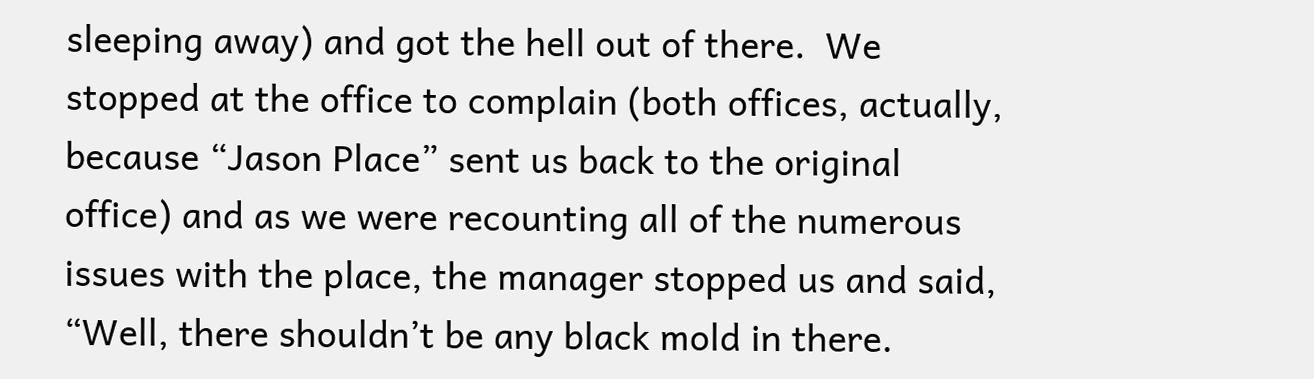sleeping away) and got the hell out of there.  We stopped at the office to complain (both offices, actually, because “Jason Place” sent us back to the original office) and as we were recounting all of the numerous issues with the place, the manager stopped us and said, “Well, there shouldn’t be any black mold in there.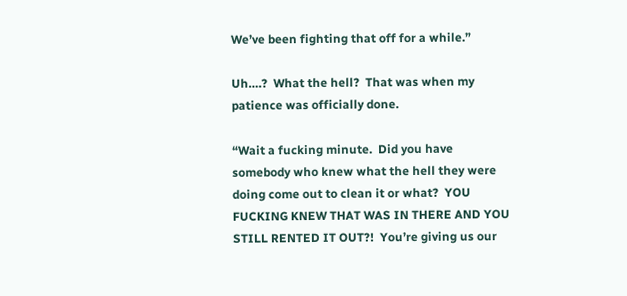We’ve been fighting that off for a while.”

Uh….?  What the hell?  That was when my patience was officially done.

“Wait a fucking minute.  Did you have somebody who knew what the hell they were doing come out to clean it or what?  YOU FUCKING KNEW THAT WAS IN THERE AND YOU STILL RENTED IT OUT?!  You’re giving us our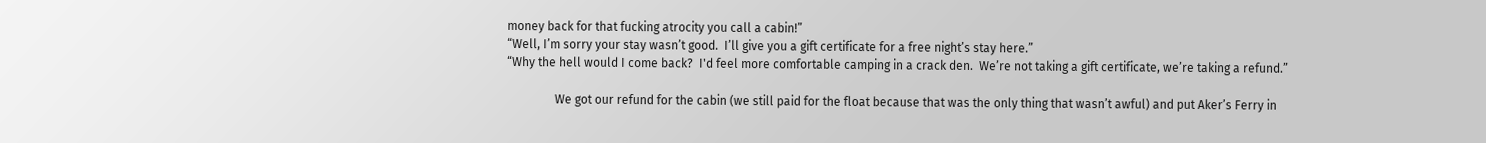money back for that fucking atrocity you call a cabin!”
“Well, I’m sorry your stay wasn’t good.  I’ll give you a gift certificate for a free night’s stay here.”
“Why the hell would I come back?  I'd feel more comfortable camping in a crack den.  We’re not taking a gift certificate, we’re taking a refund.”

                We got our refund for the cabin (we still paid for the float because that was the only thing that wasn’t awful) and put Aker’s Ferry in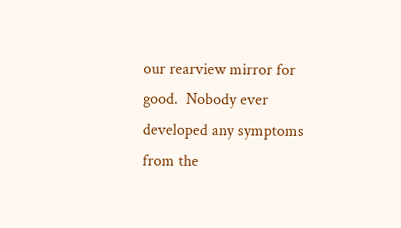our rearview mirror for good.  Nobody ever developed any symptoms from the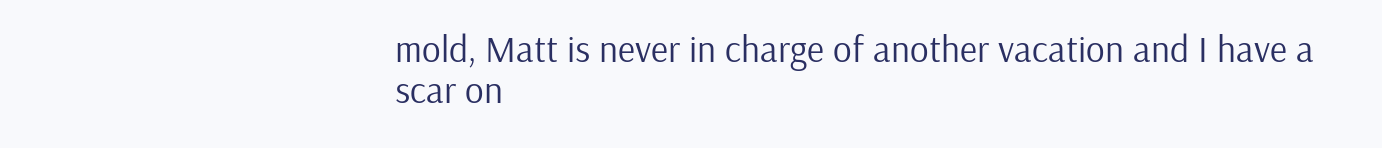mold, Matt is never in charge of another vacation and I have a scar on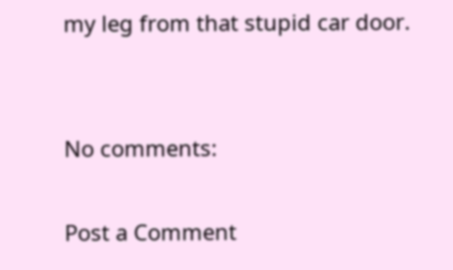my leg from that stupid car door.


No comments:

Post a Comment